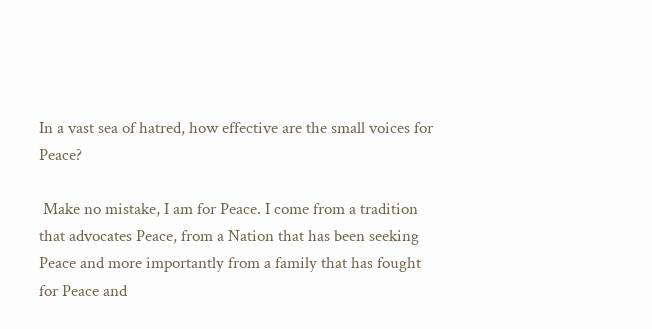In a vast sea of hatred, how effective are the small voices for Peace?

 Make no mistake, I am for Peace. I come from a tradition that advocates Peace, from a Nation that has been seeking Peace and more importantly from a family that has fought for Peace and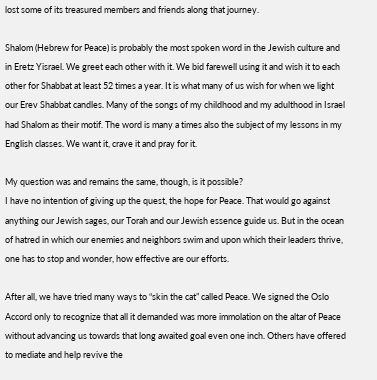lost some of its treasured members and friends along that journey.

Shalom (Hebrew for Peace) is probably the most spoken word in the Jewish culture and in Eretz Yisrael. We greet each other with it. We bid farewell using it and wish it to each other for Shabbat at least 52 times a year. It is what many of us wish for when we light our Erev Shabbat candles. Many of the songs of my childhood and my adulthood in Israel had Shalom as their motif. The word is many a times also the subject of my lessons in my English classes. We want it, crave it and pray for it.

My question was and remains the same, though, is it possible?
I have no intention of giving up the quest, the hope for Peace. That would go against anything our Jewish sages, our Torah and our Jewish essence guide us. But in the ocean of hatred in which our enemies and neighbors swim and upon which their leaders thrive, one has to stop and wonder, how effective are our efforts.

After all, we have tried many ways to “skin the cat” called Peace. We signed the Oslo Accord only to recognize that all it demanded was more immolation on the altar of Peace without advancing us towards that long awaited goal even one inch. Others have offered to mediate and help revive the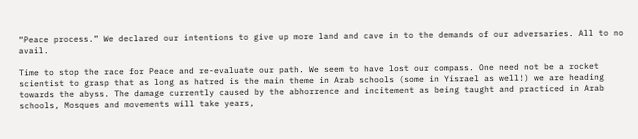“Peace process.” We declared our intentions to give up more land and cave in to the demands of our adversaries. All to no avail.

Time to stop the race for Peace and re-evaluate our path. We seem to have lost our compass. One need not be a rocket scientist to grasp that as long as hatred is the main theme in Arab schools (some in Yisrael as well!) we are heading towards the abyss. The damage currently caused by the abhorrence and incitement as being taught and practiced in Arab schools, Mosques and movements will take years,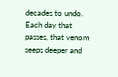decades to undo. Each day that passes, that venom seeps deeper and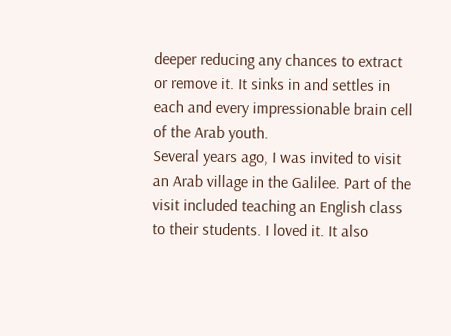deeper reducing any chances to extract or remove it. It sinks in and settles in each and every impressionable brain cell of the Arab youth.
Several years ago, I was invited to visit an Arab village in the Galilee. Part of the visit included teaching an English class to their students. I loved it. It also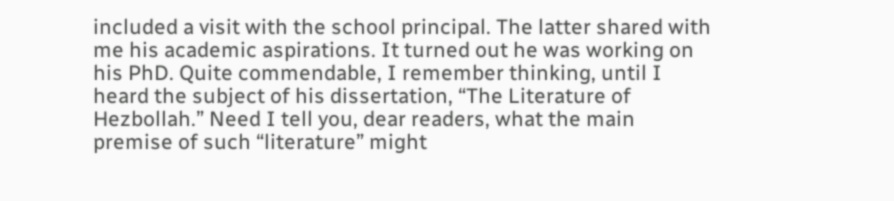included a visit with the school principal. The latter shared with me his academic aspirations. It turned out he was working on his PhD. Quite commendable, I remember thinking, until I heard the subject of his dissertation, “The Literature of Hezbollah.” Need I tell you, dear readers, what the main premise of such “literature” might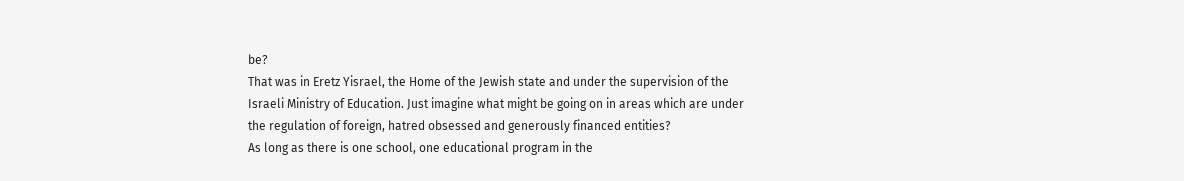be?
That was in Eretz Yisrael, the Home of the Jewish state and under the supervision of the Israeli Ministry of Education. Just imagine what might be going on in areas which are under the regulation of foreign, hatred obsessed and generously financed entities?
As long as there is one school, one educational program in the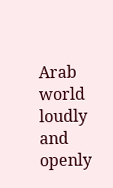Arab world loudly and openly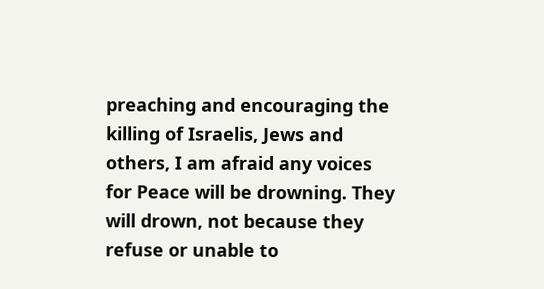preaching and encouraging the killing of Israelis, Jews and others, I am afraid any voices for Peace will be drowning. They will drown, not because they refuse or unable to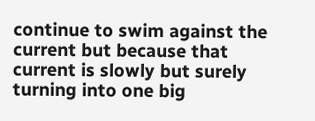continue to swim against the current but because that current is slowly but surely turning into one big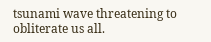tsunami wave threatening to obliterate us all.